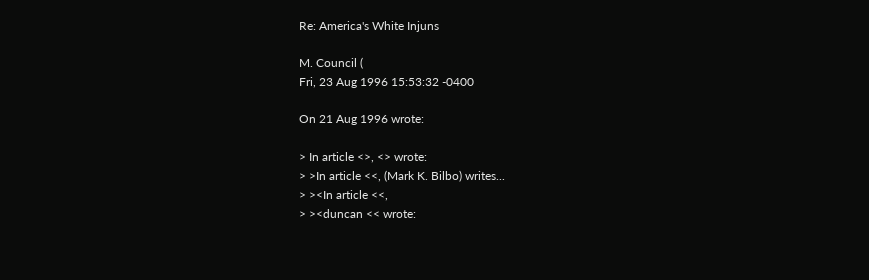Re: America's White Injuns

M. Council (
Fri, 23 Aug 1996 15:53:32 -0400

On 21 Aug 1996 wrote:

> In article <>, <> wrote:
> >In article <<, (Mark K. Bilbo) writes...
> ><In article <<,
> ><duncan << wrote: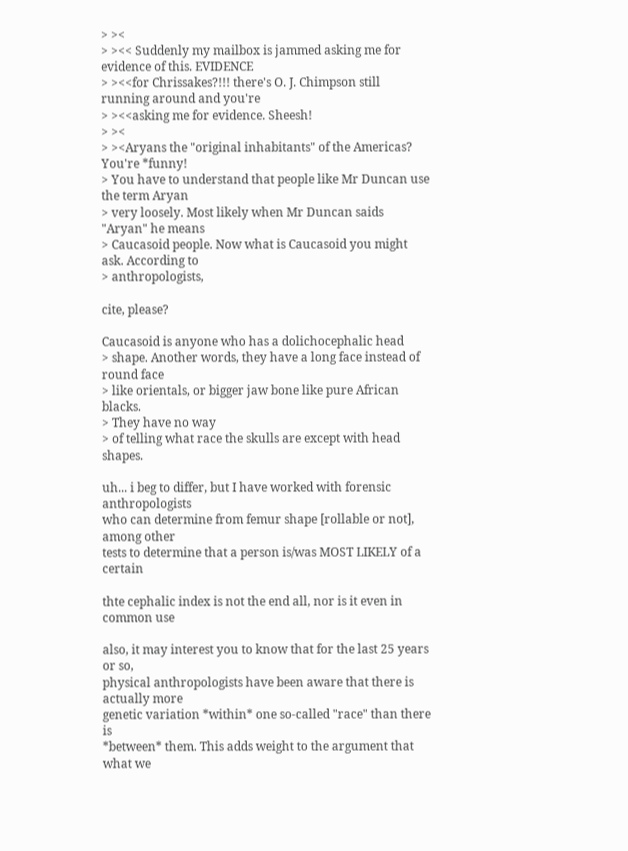> ><
> ><< Suddenly my mailbox is jammed asking me for evidence of this. EVIDENCE
> ><<for Chrissakes?!!! there's O. J. Chimpson still running around and you're
> ><<asking me for evidence. Sheesh!
> ><
> ><Aryans the "original inhabitants" of the Americas? You're *funny!
> You have to understand that people like Mr Duncan use the term Aryan
> very loosely. Most likely when Mr Duncan saids "Aryan" he means
> Caucasoid people. Now what is Caucasoid you might ask. According to
> anthropologists,

cite, please?

Caucasoid is anyone who has a dolichocephalic head
> shape. Another words, they have a long face instead of round face
> like orientals, or bigger jaw bone like pure African blacks.
> They have no way
> of telling what race the skulls are except with head shapes.

uh... i beg to differ, but I have worked with forensic anthropologists
who can determine from femur shape [rollable or not], among other
tests to determine that a person is/was MOST LIKELY of a certain

thte cephalic index is not the end all, nor is it even in common use

also, it may interest you to know that for the last 25 years or so,
physical anthropologists have been aware that there is actually more
genetic variation *within* one so-called "race" than there is
*between* them. This adds weight to the argument that what we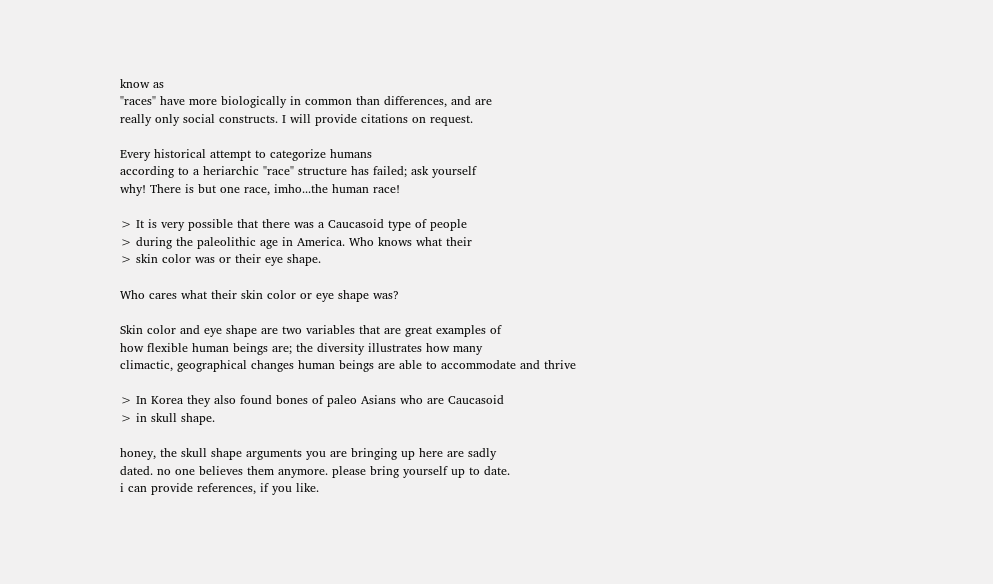know as
"races" have more biologically in common than differences, and are
really only social constructs. I will provide citations on request.

Every historical attempt to categorize humans
according to a heriarchic "race" structure has failed; ask yourself
why! There is but one race, imho...the human race!

> It is very possible that there was a Caucasoid type of people
> during the paleolithic age in America. Who knows what their
> skin color was or their eye shape.

Who cares what their skin color or eye shape was?

Skin color and eye shape are two variables that are great examples of
how flexible human beings are; the diversity illustrates how many
climactic, geographical changes human beings are able to accommodate and thrive

> In Korea they also found bones of paleo Asians who are Caucasoid
> in skull shape.

honey, the skull shape arguments you are bringing up here are sadly
dated. no one believes them anymore. please bring yourself up to date.
i can provide references, if you like.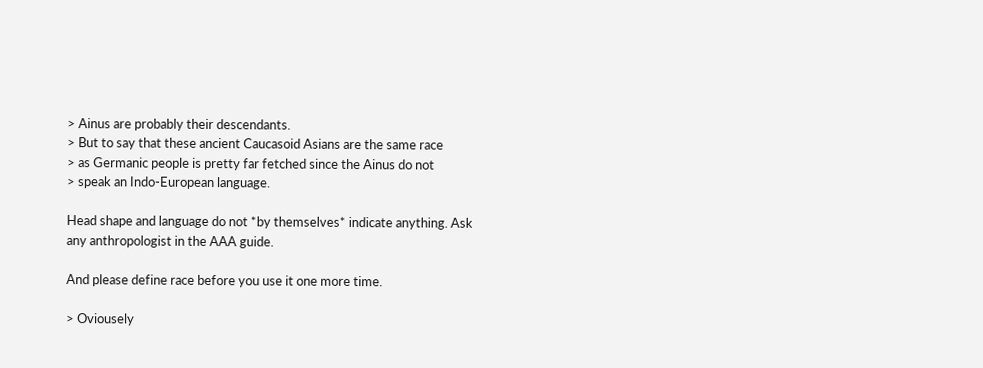> Ainus are probably their descendants.
> But to say that these ancient Caucasoid Asians are the same race
> as Germanic people is pretty far fetched since the Ainus do not
> speak an Indo-European language.

Head shape and language do not *by themselves* indicate anything. Ask
any anthropologist in the AAA guide.

And please define race before you use it one more time.

> Oviousely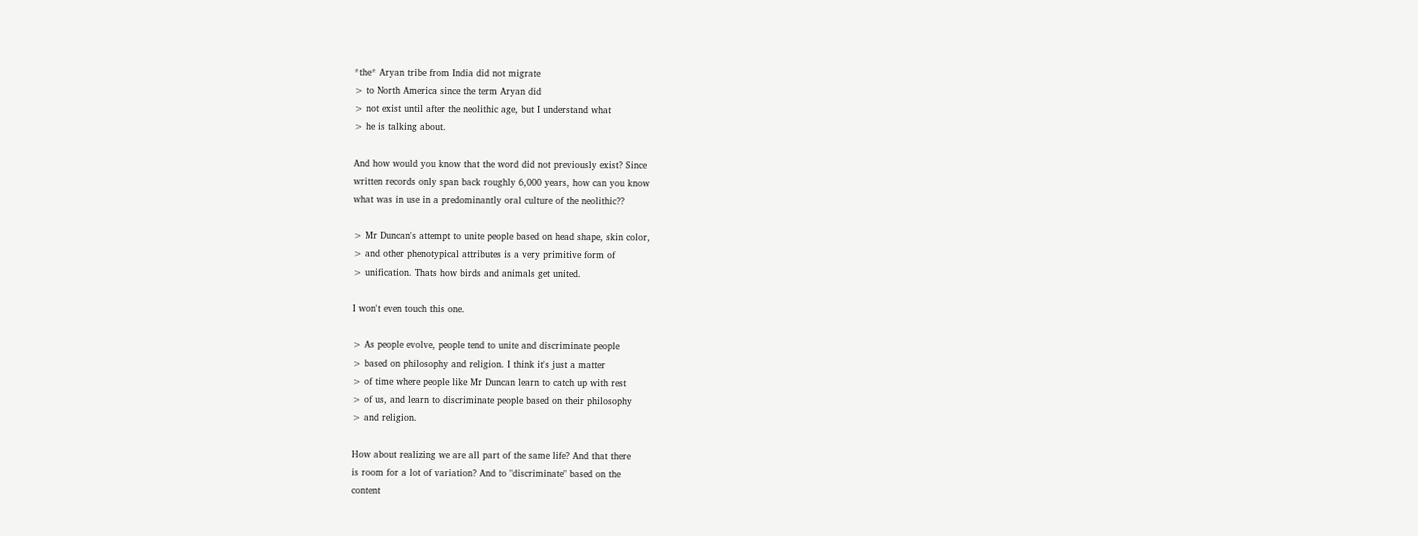*the* Aryan tribe from India did not migrate
> to North America since the term Aryan did
> not exist until after the neolithic age, but I understand what
> he is talking about.

And how would you know that the word did not previously exist? Since
written records only span back roughly 6,000 years, how can you know
what was in use in a predominantly oral culture of the neolithic??

> Mr Duncan's attempt to unite people based on head shape, skin color,
> and other phenotypical attributes is a very primitive form of
> unification. Thats how birds and animals get united.

I won't even touch this one.

> As people evolve, people tend to unite and discriminate people
> based on philosophy and religion. I think it's just a matter
> of time where people like Mr Duncan learn to catch up with rest
> of us, and learn to discriminate people based on their philosophy
> and religion.

How about realizing we are all part of the same life? And that there
is room for a lot of variation? And to "discriminate" based on the
content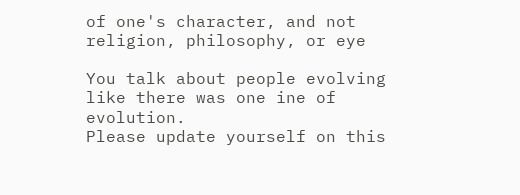of one's character, and not religion, philosophy, or eye

You talk about people evolving like there was one ine of evolution.
Please update yourself on this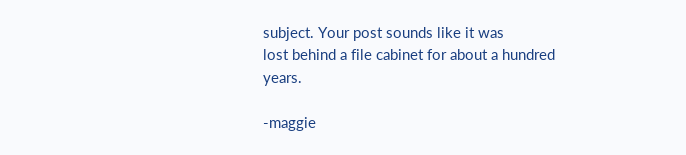subject. Your post sounds like it was
lost behind a file cabinet for about a hundred years.

-maggie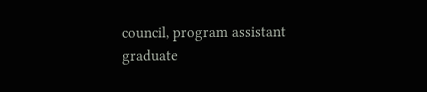council, program assistant
graduate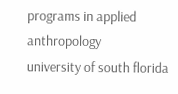programs in applied anthropology
university of south florida